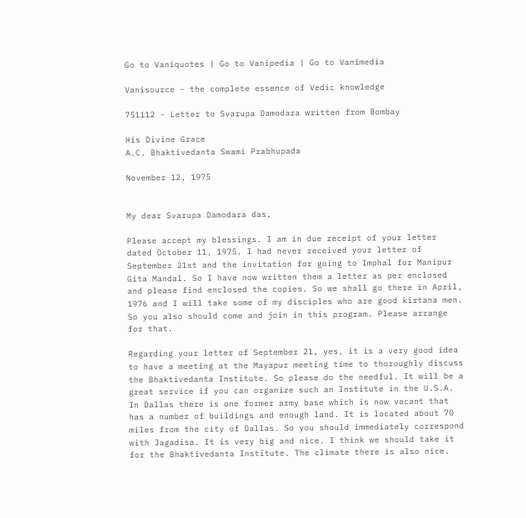Go to Vaniquotes | Go to Vanipedia | Go to Vanimedia

Vanisource - the complete essence of Vedic knowledge

751112 - Letter to Svarupa Damodara written from Bombay

His Divine Grace
A.C. Bhaktivedanta Swami Prabhupada

November 12, 1975


My dear Svarupa Damodara das,

Please accept my blessings. I am in due receipt of your letter dated October 11, 1975. I had never received your letter of September 21st and the invitation for going to Imphal for Manipur Gita Mandal. So I have now written them a letter as per enclosed and please find enclosed the copies. So we shall go there in April, 1976 and I will take some of my disciples who are good kirtana men. So you also should come and join in this program. Please arrange for that.

Regarding your letter of September 21, yes, it is a very good idea to have a meeting at the Mayapur meeting time to thoroughly discuss the Bhaktivedanta Institute. So please do the needful. It will be a great service if you can organize such an Institute in the U.S.A. In Dallas there is one former army base which is now vacant that has a number of buildings and enough land. It is located about 70 miles from the city of Dallas. So you should immediately correspond with Jagadisa. It is very big and nice. I think we should take it for the Bhaktivedanta Institute. The climate there is also nice.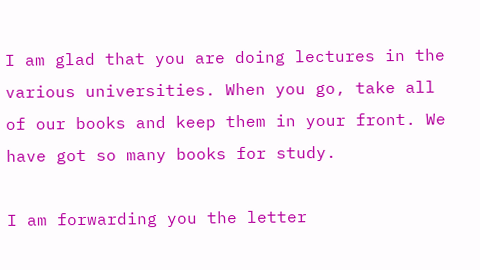I am glad that you are doing lectures in the various universities. When you go, take all of our books and keep them in your front. We have got so many books for study.

I am forwarding you the letter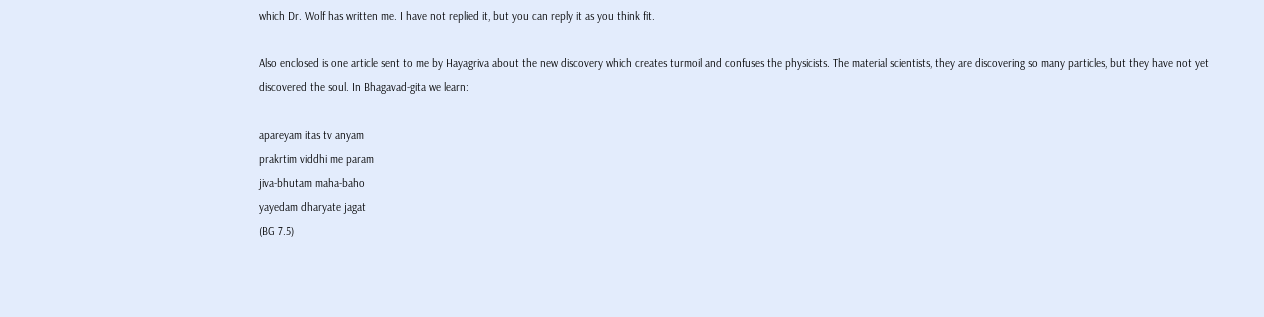which Dr. Wolf has written me. I have not replied it, but you can reply it as you think fit.

Also enclosed is one article sent to me by Hayagriva about the new discovery which creates turmoil and confuses the physicists. The material scientists, they are discovering so many particles, but they have not yet discovered the soul. In Bhagavad-gita we learn:

apareyam itas tv anyam
prakrtim viddhi me param
jiva-bhutam maha-baho
yayedam dharyate jagat
(BG 7.5)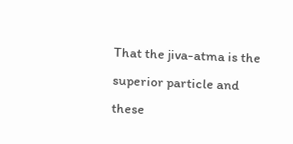That the jiva-atma is the superior particle and these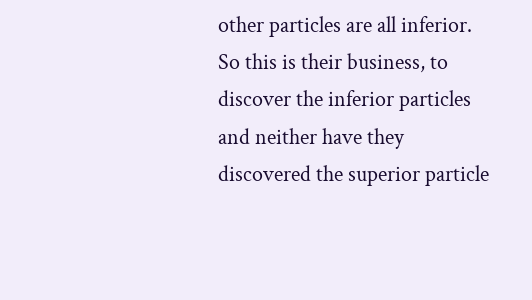other particles are all inferior. So this is their business, to discover the inferior particles and neither have they discovered the superior particle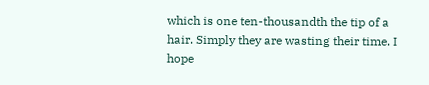which is one ten-thousandth the tip of a hair. Simply they are wasting their time. I hope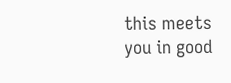this meets you in good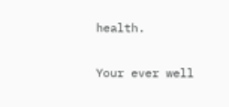health.

Your ever well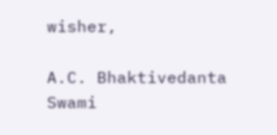wisher,

A.C. Bhaktivedanta Swami